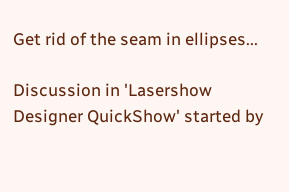Get rid of the seam in ellipses...

Discussion in 'Lasershow Designer QuickShow' started by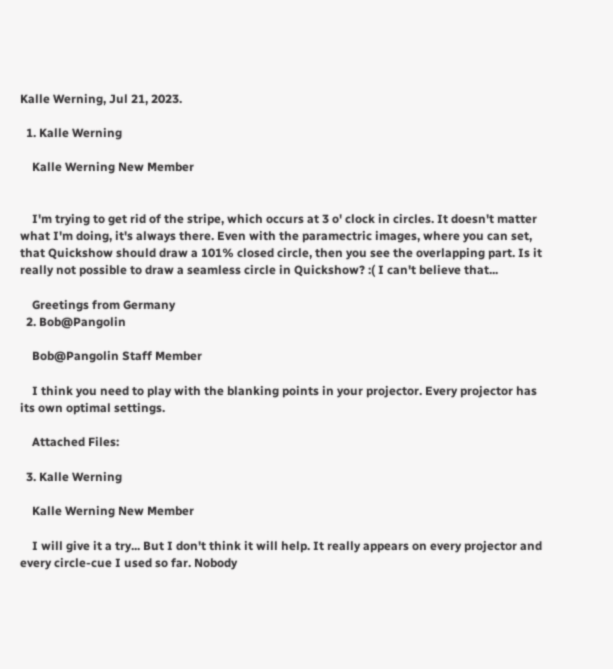Kalle Werning, Jul 21, 2023.

  1. Kalle Werning

    Kalle Werning New Member


    I'm trying to get rid of the stripe, which occurs at 3 o' clock in circles. It doesn't matter what I'm doing, it's always there. Even with the paramectric images, where you can set, that Quickshow should draw a 101% closed circle, then you see the overlapping part. Is it really not possible to draw a seamless circle in Quickshow? :( I can't believe that...

    Greetings from Germany
  2. Bob@Pangolin

    Bob@Pangolin Staff Member

    I think you need to play with the blanking points in your projector. Every projector has its own optimal settings.

    Attached Files:

  3. Kalle Werning

    Kalle Werning New Member

    I will give it a try... But I don't think it will help. It really appears on every projector and every circle-cue I used so far. Nobody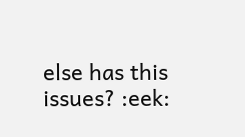else has this issues? :eek: